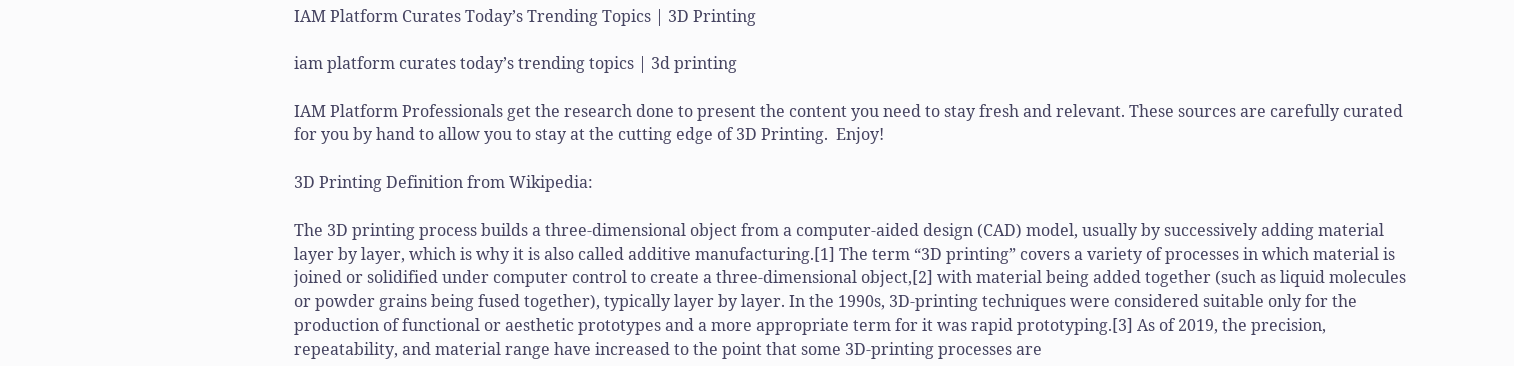IAM Platform Curates Today’s Trending Topics | 3D Printing

iam platform curates today’s trending topics | 3d printing

IAM Platform Professionals get the research done to present the content you need to stay fresh and relevant. These sources are carefully curated for you by hand to allow you to stay at the cutting edge of 3D Printing.  Enjoy!

3D Printing Definition from Wikipedia:

The 3D printing process builds a three-dimensional object from a computer-aided design (CAD) model, usually by successively adding material layer by layer, which is why it is also called additive manufacturing.[1] The term “3D printing” covers a variety of processes in which material is joined or solidified under computer control to create a three-dimensional object,[2] with material being added together (such as liquid molecules or powder grains being fused together), typically layer by layer. In the 1990s, 3D-printing techniques were considered suitable only for the production of functional or aesthetic prototypes and a more appropriate term for it was rapid prototyping.[3] As of 2019, the precision, repeatability, and material range have increased to the point that some 3D-printing processes are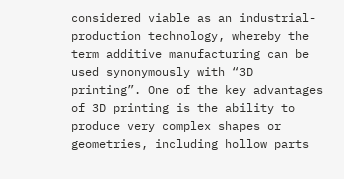considered viable as an industrial-production technology, whereby the term additive manufacturing can be used synonymously with “3D printing”. One of the key advantages of 3D printing is the ability to produce very complex shapes or geometries, including hollow parts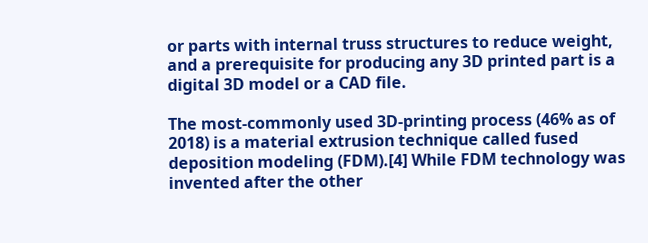or parts with internal truss structures to reduce weight, and a prerequisite for producing any 3D printed part is a digital 3D model or a CAD file.

The most-commonly used 3D-printing process (46% as of 2018) is a material extrusion technique called fused deposition modeling (FDM).[4] While FDM technology was invented after the other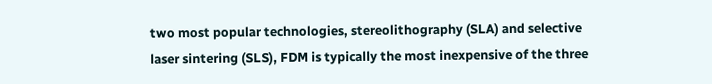two most popular technologies, stereolithography (SLA) and selective laser sintering (SLS), FDM is typically the most inexpensive of the three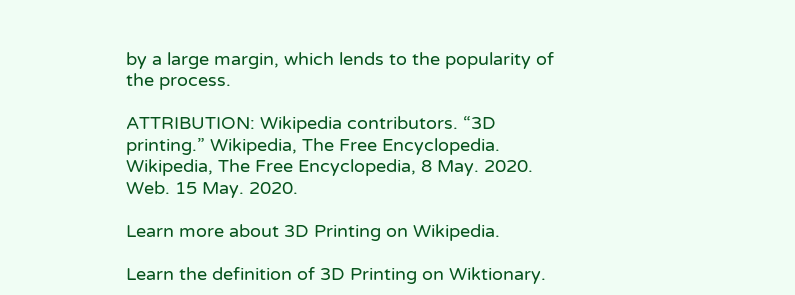by a large margin, which lends to the popularity of the process.

ATTRIBUTION: Wikipedia contributors. “3D printing.” Wikipedia, The Free Encyclopedia. Wikipedia, The Free Encyclopedia, 8 May. 2020. Web. 15 May. 2020.

Learn more about 3D Printing on Wikipedia.

Learn the definition of 3D Printing on Wiktionary.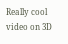Really cool video on 3D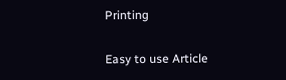Printing

Easy to use Article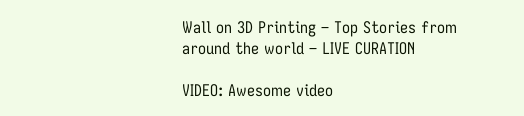Wall on 3D Printing – Top Stories from around the world – LIVE CURATION

VIDEO: Awesome video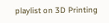playlist on 3D Printing